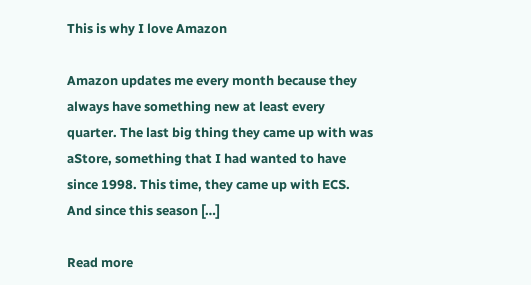This is why I love Amazon

Amazon updates me every month because they always have something new at least every quarter. The last big thing they came up with was aStore, something that I had wanted to have since 1998. This time, they came up with ECS. And since this season […]

Read more